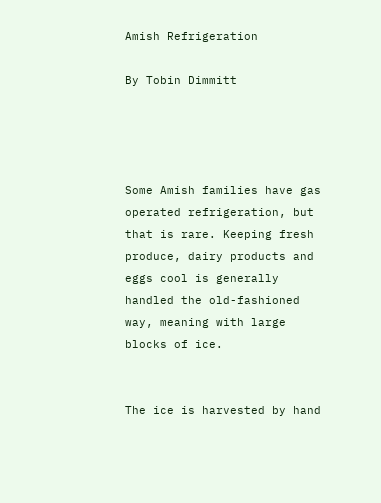Amish Refrigeration

By Tobin Dimmitt




Some Amish families have gas operated refrigeration, but that is rare. Keeping fresh produce, dairy products and eggs cool is generally handled the old-fashioned way, meaning with large blocks of ice.


The ice is harvested by hand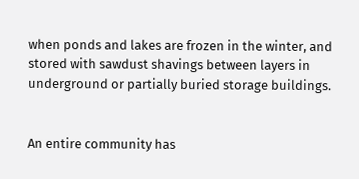when ponds and lakes are frozen in the winter, and stored with sawdust shavings between layers in underground or partially buried storage buildings.


An entire community has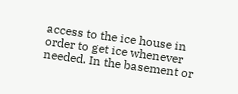access to the ice house in order to get ice whenever needed. In the basement or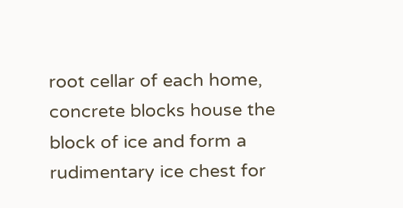root cellar of each home, concrete blocks house the block of ice and form a rudimentary ice chest for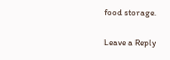food storage.

Leave a Reply